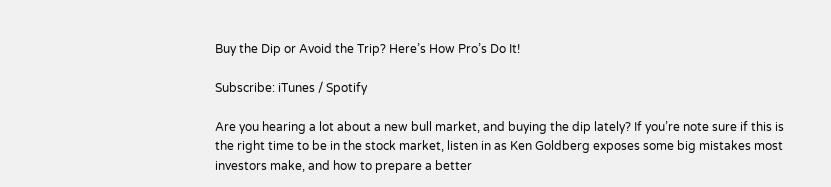Buy the Dip or Avoid the Trip? Here’s How Pro’s Do It!

Subscribe: iTunes / Spotify

Are you hearing a lot about a new bull market, and buying the dip lately? If you’re note sure if this is the right time to be in the stock market, listen in as Ken Goldberg exposes some big mistakes most investors make, and how to prepare a better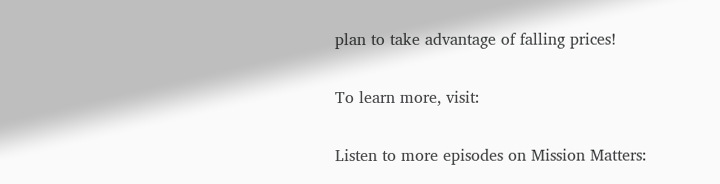plan to take advantage of falling prices!

To learn more, visit:

Listen to more episodes on Mission Matters: